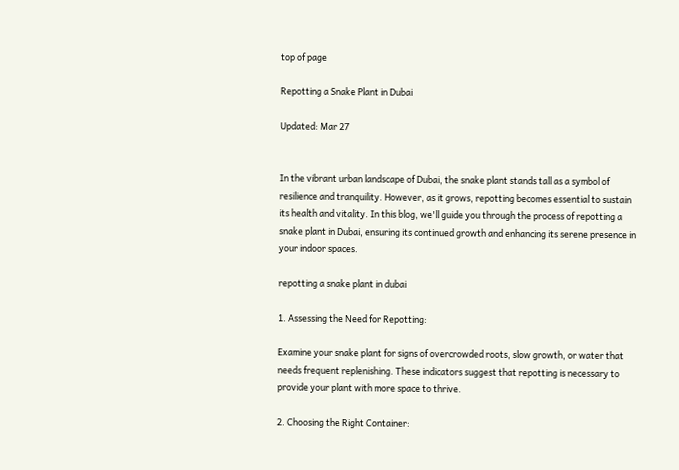top of page

Repotting a Snake Plant in Dubai

Updated: Mar 27


In the vibrant urban landscape of Dubai, the snake plant stands tall as a symbol of resilience and tranquility. However, as it grows, repotting becomes essential to sustain its health and vitality. In this blog, we'll guide you through the process of repotting a snake plant in Dubai, ensuring its continued growth and enhancing its serene presence in your indoor spaces.

repotting a snake plant in dubai

1. Assessing the Need for Repotting:

Examine your snake plant for signs of overcrowded roots, slow growth, or water that needs frequent replenishing. These indicators suggest that repotting is necessary to provide your plant with more space to thrive.

2. Choosing the Right Container: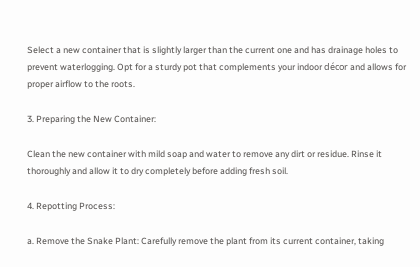Select a new container that is slightly larger than the current one and has drainage holes to prevent waterlogging. Opt for a sturdy pot that complements your indoor décor and allows for proper airflow to the roots.

3. Preparing the New Container:

Clean the new container with mild soap and water to remove any dirt or residue. Rinse it thoroughly and allow it to dry completely before adding fresh soil.

4. Repotting Process:

a. Remove the Snake Plant: Carefully remove the plant from its current container, taking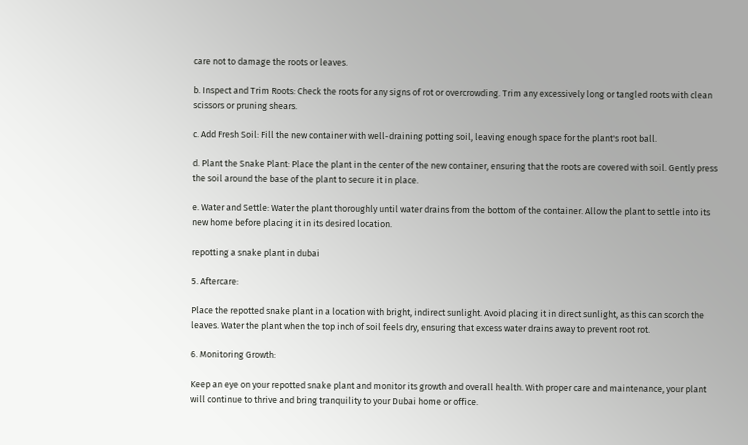care not to damage the roots or leaves.

b. Inspect and Trim Roots: Check the roots for any signs of rot or overcrowding. Trim any excessively long or tangled roots with clean scissors or pruning shears.

c. Add Fresh Soil: Fill the new container with well-draining potting soil, leaving enough space for the plant's root ball.

d. Plant the Snake Plant: Place the plant in the center of the new container, ensuring that the roots are covered with soil. Gently press the soil around the base of the plant to secure it in place.

e. Water and Settle: Water the plant thoroughly until water drains from the bottom of the container. Allow the plant to settle into its new home before placing it in its desired location.

repotting a snake plant in dubai

5. Aftercare:

Place the repotted snake plant in a location with bright, indirect sunlight. Avoid placing it in direct sunlight, as this can scorch the leaves. Water the plant when the top inch of soil feels dry, ensuring that excess water drains away to prevent root rot.

6. Monitoring Growth:

Keep an eye on your repotted snake plant and monitor its growth and overall health. With proper care and maintenance, your plant will continue to thrive and bring tranquility to your Dubai home or office.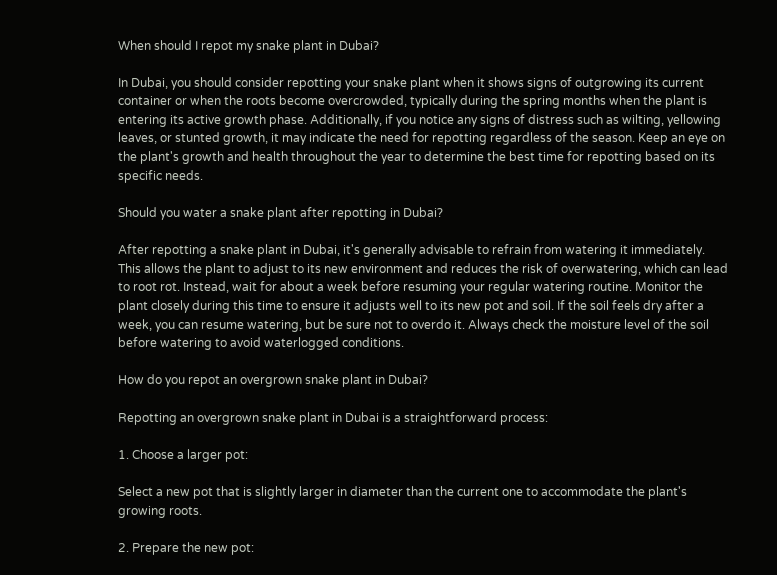When should I repot my snake plant in Dubai?

In Dubai, you should consider repotting your snake plant when it shows signs of outgrowing its current container or when the roots become overcrowded, typically during the spring months when the plant is entering its active growth phase. Additionally, if you notice any signs of distress such as wilting, yellowing leaves, or stunted growth, it may indicate the need for repotting regardless of the season. Keep an eye on the plant's growth and health throughout the year to determine the best time for repotting based on its specific needs.

Should you water a snake plant after repotting in Dubai?

After repotting a snake plant in Dubai, it's generally advisable to refrain from watering it immediately. This allows the plant to adjust to its new environment and reduces the risk of overwatering, which can lead to root rot. Instead, wait for about a week before resuming your regular watering routine. Monitor the plant closely during this time to ensure it adjusts well to its new pot and soil. If the soil feels dry after a week, you can resume watering, but be sure not to overdo it. Always check the moisture level of the soil before watering to avoid waterlogged conditions.

How do you repot an overgrown snake plant in Dubai?

Repotting an overgrown snake plant in Dubai is a straightforward process:

1. Choose a larger pot:

Select a new pot that is slightly larger in diameter than the current one to accommodate the plant's growing roots.

2. Prepare the new pot: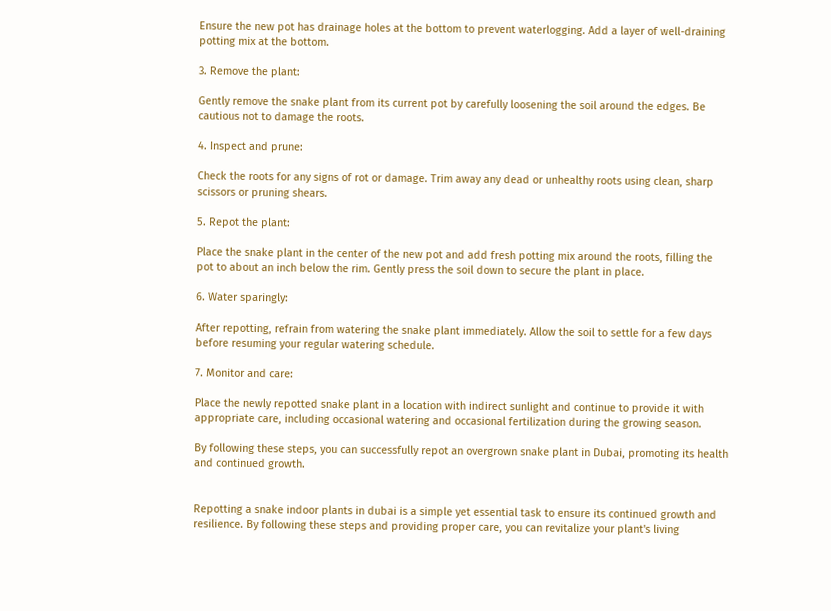Ensure the new pot has drainage holes at the bottom to prevent waterlogging. Add a layer of well-draining potting mix at the bottom.

3. Remove the plant:

Gently remove the snake plant from its current pot by carefully loosening the soil around the edges. Be cautious not to damage the roots.

4. Inspect and prune:

Check the roots for any signs of rot or damage. Trim away any dead or unhealthy roots using clean, sharp scissors or pruning shears.

5. Repot the plant:

Place the snake plant in the center of the new pot and add fresh potting mix around the roots, filling the pot to about an inch below the rim. Gently press the soil down to secure the plant in place.

6. Water sparingly:

After repotting, refrain from watering the snake plant immediately. Allow the soil to settle for a few days before resuming your regular watering schedule.

7. Monitor and care:

Place the newly repotted snake plant in a location with indirect sunlight and continue to provide it with appropriate care, including occasional watering and occasional fertilization during the growing season.

By following these steps, you can successfully repot an overgrown snake plant in Dubai, promoting its health and continued growth.


Repotting a snake indoor plants in dubai is a simple yet essential task to ensure its continued growth and resilience. By following these steps and providing proper care, you can revitalize your plant's living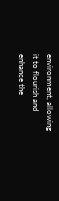environment, allowing it to flourish and enhance the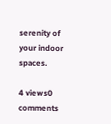serenity of your indoor spaces.

4 views0 comments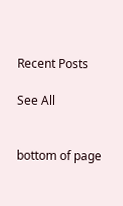Recent Posts

See All


bottom of page